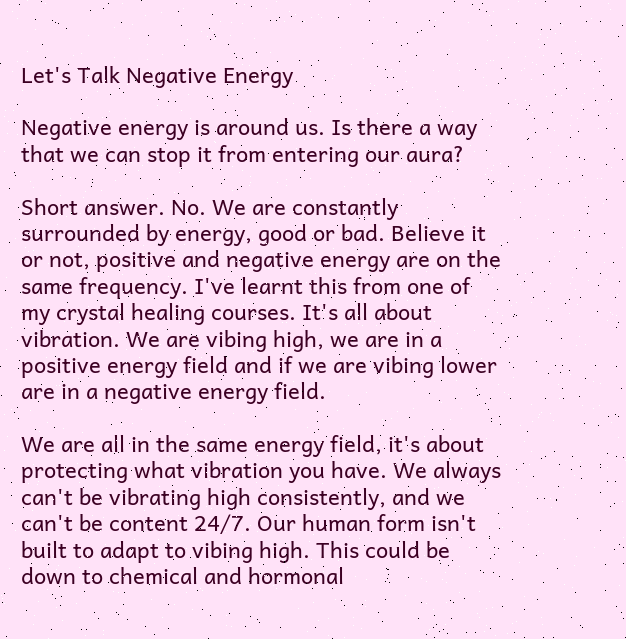Let's Talk Negative Energy

Negative energy is around us. Is there a way that we can stop it from entering our aura?

Short answer. No. We are constantly surrounded by energy, good or bad. Believe it or not, positive and negative energy are on the same frequency. I've learnt this from one of my crystal healing courses. It's all about vibration. We are vibing high, we are in a positive energy field and if we are vibing lower are in a negative energy field.

We are all in the same energy field, it's about protecting what vibration you have. We always can't be vibrating high consistently, and we can't be content 24/7. Our human form isn't built to adapt to vibing high. This could be down to chemical and hormonal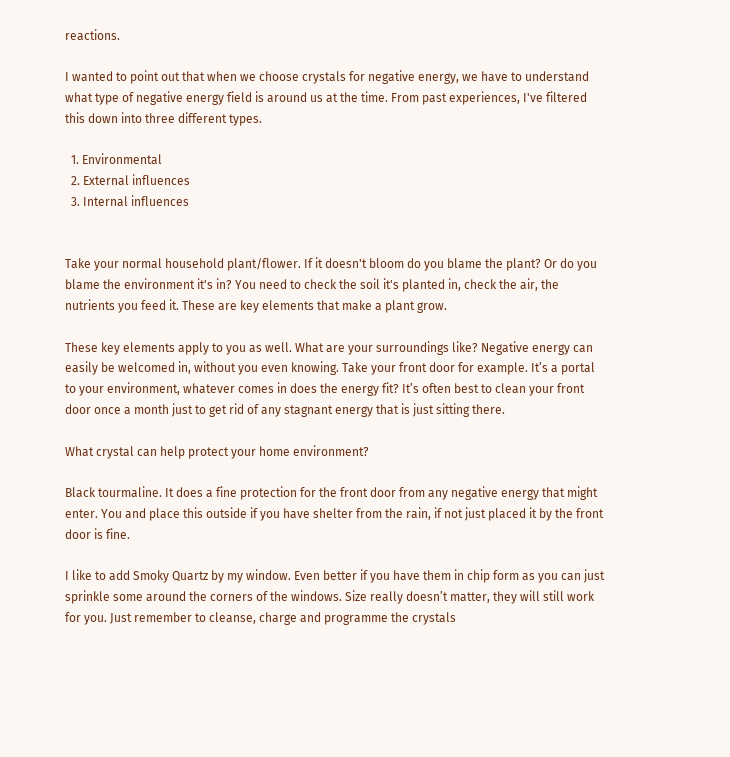reactions.

I wanted to point out that when we choose crystals for negative energy, we have to understand what type of negative energy field is around us at the time. From past experiences, I've filtered this down into three different types.

  1. Environmental
  2. External influences
  3. Internal influences


Take your normal household plant/flower. If it doesn't bloom do you blame the plant? Or do you blame the environment it's in? You need to check the soil it's planted in, check the air, the nutrients you feed it. These are key elements that make a plant grow.

These key elements apply to you as well. What are your surroundings like? Negative energy can easily be welcomed in, without you even knowing. Take your front door for example. It’s a portal to your environment, whatever comes in does the energy fit? It’s often best to clean your front door once a month just to get rid of any stagnant energy that is just sitting there.

What crystal can help protect your home environment?

Black tourmaline. It does a fine protection for the front door from any negative energy that might enter. You and place this outside if you have shelter from the rain, if not just placed it by the front door is fine.

I like to add Smoky Quartz by my window. Even better if you have them in chip form as you can just sprinkle some around the corners of the windows. Size really doesn’t matter, they will still work for you. Just remember to cleanse, charge and programme the crystals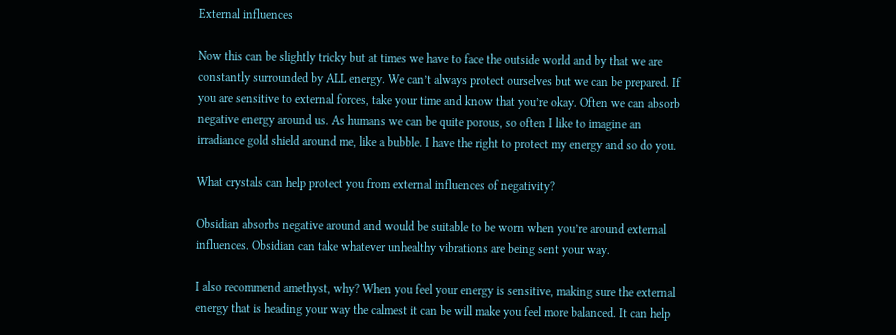External influences

Now this can be slightly tricky but at times we have to face the outside world and by that we are constantly surrounded by ALL energy. We can’t always protect ourselves but we can be prepared. If you are sensitive to external forces, take your time and know that you’re okay. Often we can absorb negative energy around us. As humans we can be quite porous, so often I like to imagine an irradiance gold shield around me, like a bubble. I have the right to protect my energy and so do you.

What crystals can help protect you from external influences of negativity?

Obsidian absorbs negative around and would be suitable to be worn when you’re around external influences. Obsidian can take whatever unhealthy vibrations are being sent your way.

I also recommend amethyst, why? When you feel your energy is sensitive, making sure the external energy that is heading your way the calmest it can be will make you feel more balanced. It can help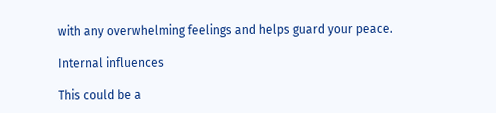with any overwhelming feelings and helps guard your peace.

Internal influences

This could be a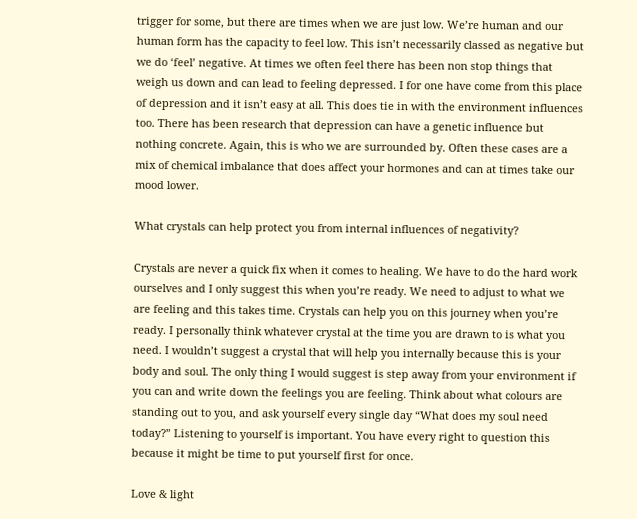trigger for some, but there are times when we are just low. We’re human and our human form has the capacity to feel low. This isn’t necessarily classed as negative but we do ‘feel’ negative. At times we often feel there has been non stop things that weigh us down and can lead to feeling depressed. I for one have come from this place of depression and it isn’t easy at all. This does tie in with the environment influences too. There has been research that depression can have a genetic influence but nothing concrete. Again, this is who we are surrounded by. Often these cases are a mix of chemical imbalance that does affect your hormones and can at times take our mood lower.

What crystals can help protect you from internal influences of negativity?

Crystals are never a quick fix when it comes to healing. We have to do the hard work ourselves and I only suggest this when you’re ready. We need to adjust to what we are feeling and this takes time. Crystals can help you on this journey when you’re ready. I personally think whatever crystal at the time you are drawn to is what you need. I wouldn’t suggest a crystal that will help you internally because this is your body and soul. The only thing I would suggest is step away from your environment if you can and write down the feelings you are feeling. Think about what colours are standing out to you, and ask yourself every single day “What does my soul need today?” Listening to yourself is important. You have every right to question this because it might be time to put yourself first for once.

Love & light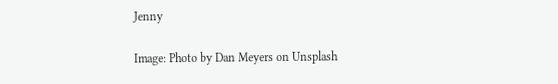Jenny

Image: Photo by Dan Meyers on Unsplash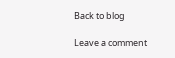Back to blog

Leave a comment